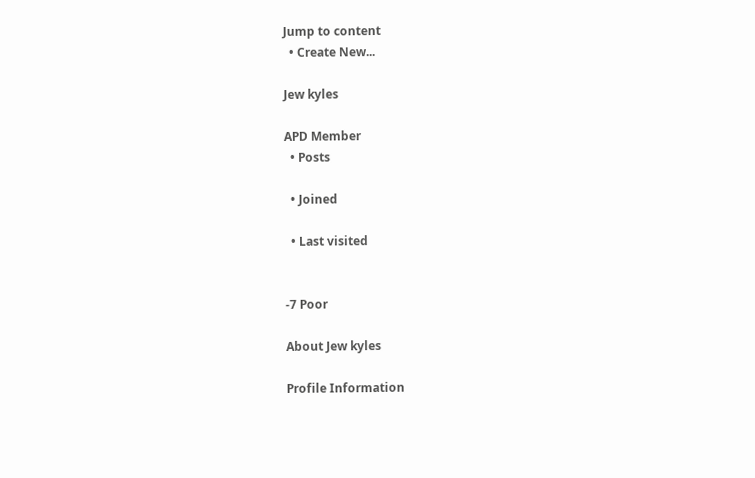Jump to content
  • Create New...

Jew kyles

APD Member
  • Posts

  • Joined

  • Last visited


-7 Poor

About Jew kyles

Profile Information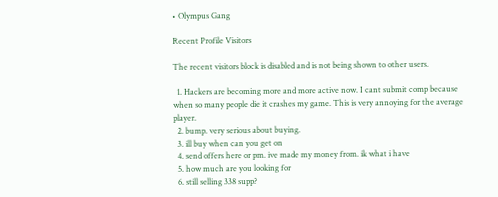• Olympus Gang

Recent Profile Visitors

The recent visitors block is disabled and is not being shown to other users.

  1. Hackers are becoming more and more active now. I cant submit comp because when so many people die it crashes my game. This is very annoying for the average player.
  2. bump. very serious about buying.
  3. ill buy when can you get on
  4. send offers here or pm. ive made my money from. ik what i have
  5. how much are you looking for
  6. still selling 338 supp?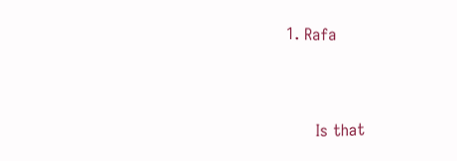1. Rafa


      Is that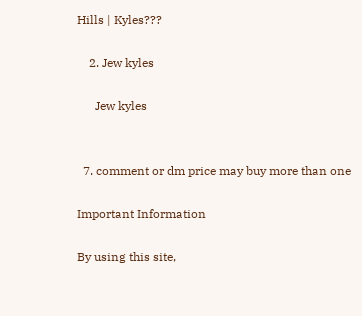Hills | Kyles???

    2. Jew kyles

      Jew kyles


  7. comment or dm price may buy more than one

Important Information

By using this site,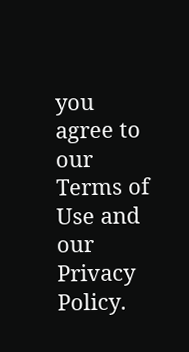you agree to our Terms of Use and our Privacy Policy.